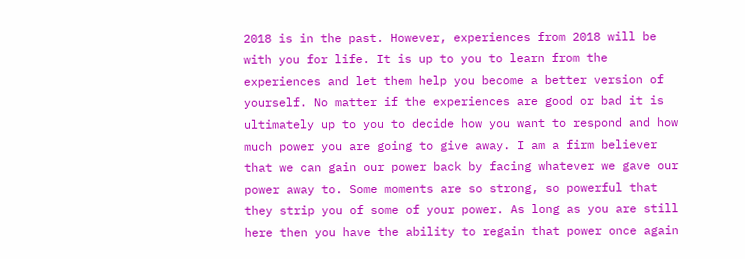2018 is in the past. However, experiences from 2018 will be with you for life. It is up to you to learn from the experiences and let them help you become a better version of yourself. No matter if the experiences are good or bad it is ultimately up to you to decide how you want to respond and how much power you are going to give away. I am a firm believer that we can gain our power back by facing whatever we gave our power away to. Some moments are so strong, so powerful that they strip you of some of your power. As long as you are still here then you have the ability to regain that power once again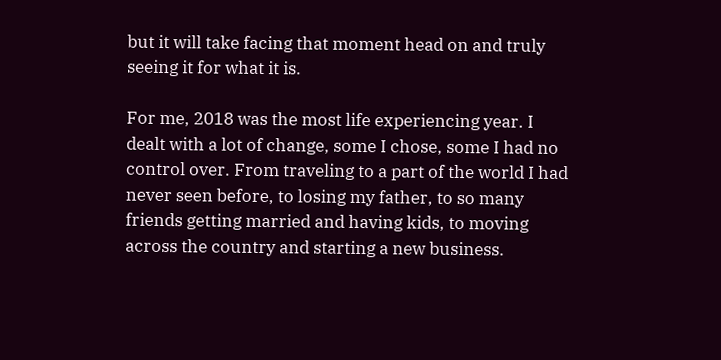but it will take facing that moment head on and truly seeing it for what it is.

For me, 2018 was the most life experiencing year. I dealt with a lot of change, some I chose, some I had no control over. From traveling to a part of the world I had never seen before, to losing my father, to so many friends getting married and having kids, to moving across the country and starting a new business.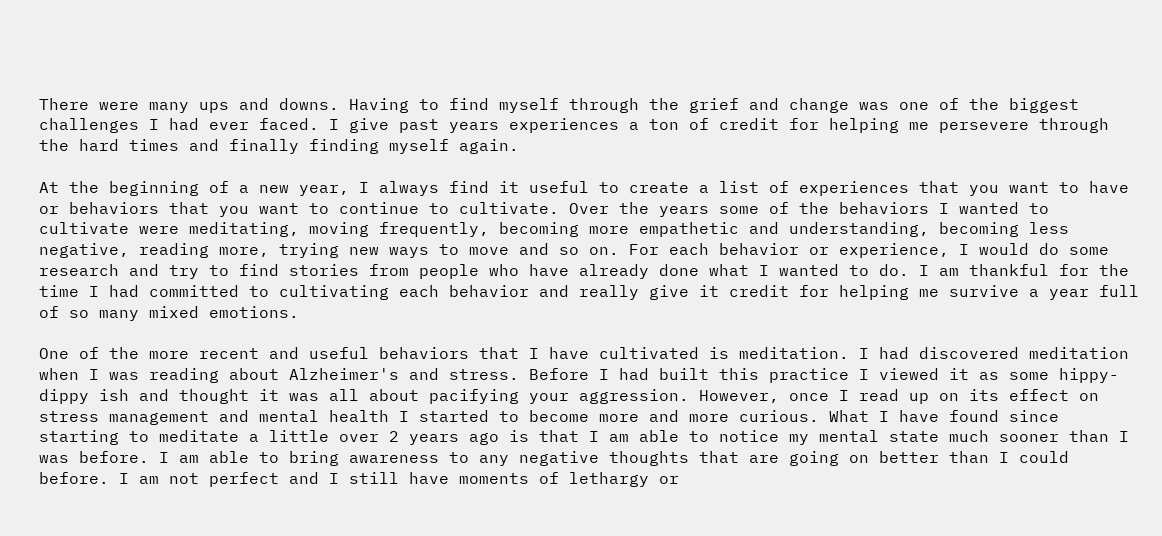There were many ups and downs. Having to find myself through the grief and change was one of the biggest challenges I had ever faced. I give past years experiences a ton of credit for helping me persevere through the hard times and finally finding myself again.

At the beginning of a new year, I always find it useful to create a list of experiences that you want to have or behaviors that you want to continue to cultivate. Over the years some of the behaviors I wanted to cultivate were meditating, moving frequently, becoming more empathetic and understanding, becoming less negative, reading more, trying new ways to move and so on. For each behavior or experience, I would do some research and try to find stories from people who have already done what I wanted to do. I am thankful for the time I had committed to cultivating each behavior and really give it credit for helping me survive a year full of so many mixed emotions.

One of the more recent and useful behaviors that I have cultivated is meditation. I had discovered meditation when I was reading about Alzheimer's and stress. Before I had built this practice I viewed it as some hippy-dippy ish and thought it was all about pacifying your aggression. However, once I read up on its effect on stress management and mental health I started to become more and more curious. What I have found since starting to meditate a little over 2 years ago is that I am able to notice my mental state much sooner than I was before. I am able to bring awareness to any negative thoughts that are going on better than I could before. I am not perfect and I still have moments of lethargy or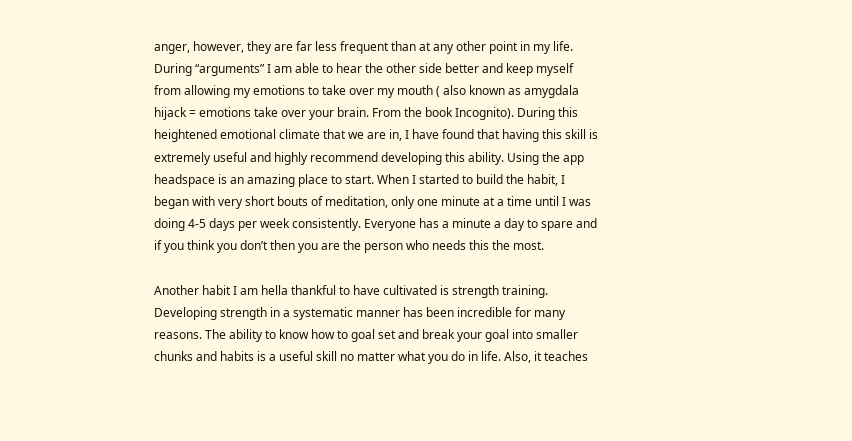anger, however, they are far less frequent than at any other point in my life. During “arguments” I am able to hear the other side better and keep myself from allowing my emotions to take over my mouth ( also known as amygdala hijack = emotions take over your brain. From the book Incognito). During this heightened emotional climate that we are in, I have found that having this skill is extremely useful and highly recommend developing this ability. Using the app headspace is an amazing place to start. When I started to build the habit, I began with very short bouts of meditation, only one minute at a time until I was doing 4-5 days per week consistently. Everyone has a minute a day to spare and if you think you don’t then you are the person who needs this the most.

Another habit I am hella thankful to have cultivated is strength training. Developing strength in a systematic manner has been incredible for many reasons. The ability to know how to goal set and break your goal into smaller chunks and habits is a useful skill no matter what you do in life. Also, it teaches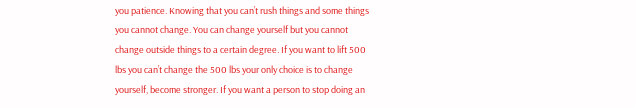you patience. Knowing that you can’t rush things and some things you cannot change. You can change yourself but you cannot change outside things to a certain degree. If you want to lift 500 lbs you can’t change the 500 lbs your only choice is to change yourself, become stronger. If you want a person to stop doing an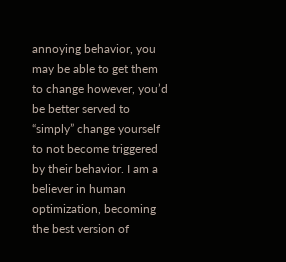annoying behavior, you may be able to get them to change however, you’d be better served to “simply” change yourself to not become triggered by their behavior. I am a believer in human optimization, becoming the best version of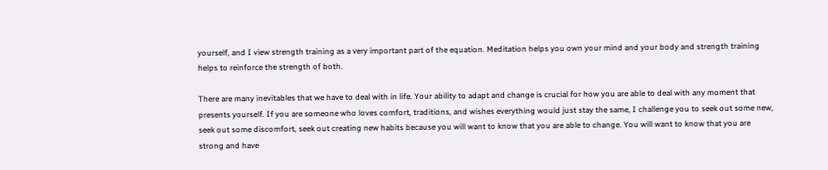yourself, and I view strength training as a very important part of the equation. Meditation helps you own your mind and your body and strength training helps to reinforce the strength of both.

There are many inevitables that we have to deal with in life. Your ability to adapt and change is crucial for how you are able to deal with any moment that presents yourself. If you are someone who loves comfort, traditions, and wishes everything would just stay the same, I challenge you to seek out some new, seek out some discomfort, seek out creating new habits because you will want to know that you are able to change. You will want to know that you are strong and have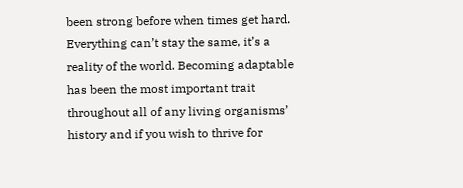been strong before when times get hard. Everything can’t stay the same, it’s a reality of the world. Becoming adaptable has been the most important trait throughout all of any living organisms’ history and if you wish to thrive for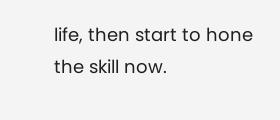life, then start to hone the skill now.